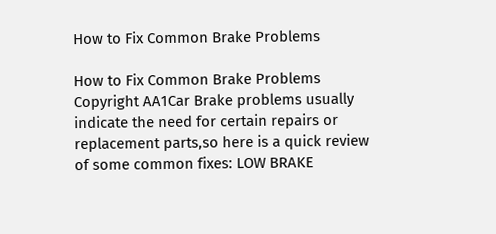How to Fix Common Brake Problems

How to Fix Common Brake Problems Copyright AA1Car Brake problems usually indicate the need for certain repairs or replacement parts,so here is a quick review of some common fixes: LOW BRAKE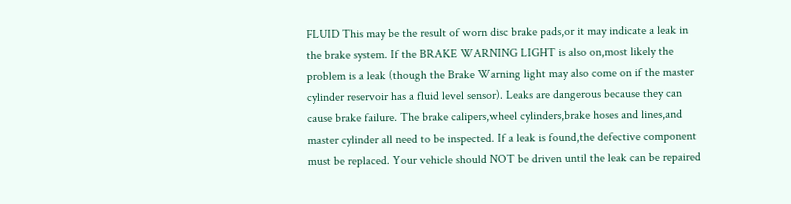FLUID This may be the result of worn disc brake pads,or it may indicate a leak in the brake system. If the BRAKE WARNING LIGHT is also on,most likely the problem is a leak (though the Brake Warning light may also come on if the master cylinder reservoir has a fluid level sensor). Leaks are dangerous because they can cause brake failure. The brake calipers,wheel cylinders,brake hoses and lines,and master cylinder all need to be inspected. If a leak is found,the defective component must be replaced. Your vehicle should NOT be driven until the leak can be repaired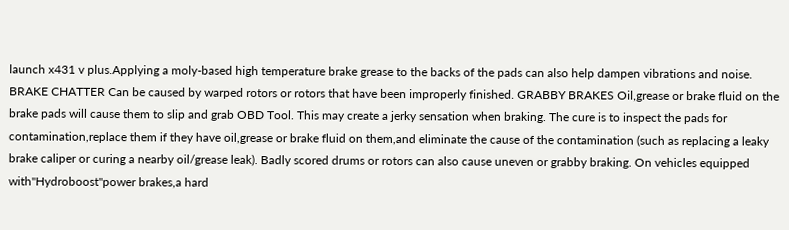launch x431 v plus.Applying a moly-based high temperature brake grease to the backs of the pads can also help dampen vibrations and noise. BRAKE CHATTER Can be caused by warped rotors or rotors that have been improperly finished. GRABBY BRAKES Oil,grease or brake fluid on the brake pads will cause them to slip and grab OBD Tool. This may create a jerky sensation when braking. The cure is to inspect the pads for contamination,replace them if they have oil,grease or brake fluid on them,and eliminate the cause of the contamination (such as replacing a leaky brake caliper or curing a nearby oil/grease leak). Badly scored drums or rotors can also cause uneven or grabby braking. On vehicles equipped with"Hydroboost"power brakes,a hard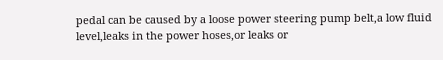pedal can be caused by a loose power steering pump belt,a low fluid level,leaks in the power hoses,or leaks or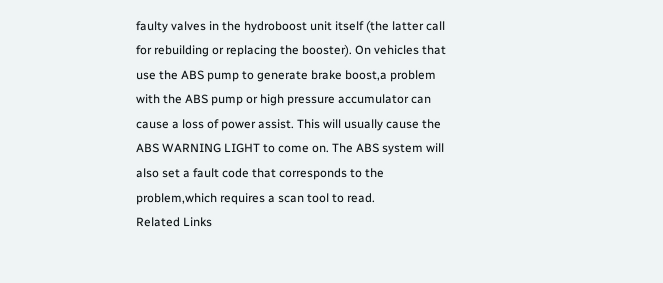faulty valves in the hydroboost unit itself (the latter call for rebuilding or replacing the booster). On vehicles that use the ABS pump to generate brake boost,a problem with the ABS pump or high pressure accumulator can cause a loss of power assist. This will usually cause the ABS WARNING LIGHT to come on. The ABS system will also set a fault code that corresponds to the problem,which requires a scan tool to read.
Related Links